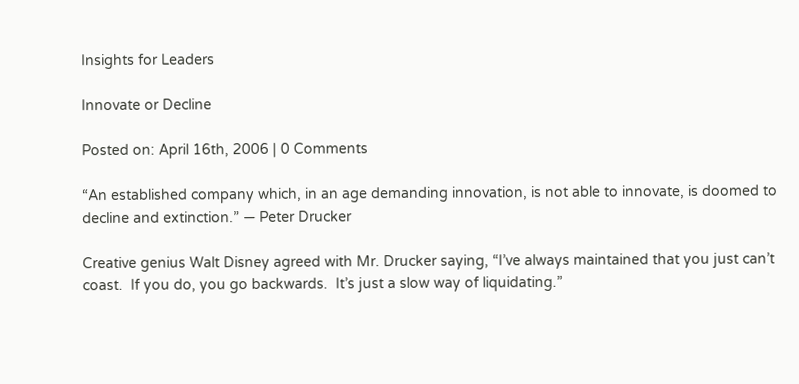Insights for Leaders

Innovate or Decline

Posted on: April 16th, 2006 | 0 Comments

“An established company which, in an age demanding innovation, is not able to innovate, is doomed to decline and extinction.” — Peter Drucker

Creative genius Walt Disney agreed with Mr. Drucker saying, “I’ve always maintained that you just can’t coast.  If you do, you go backwards.  It’s just a slow way of liquidating.”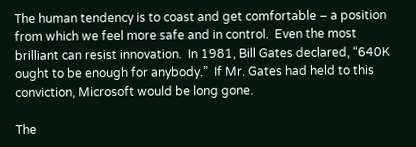The human tendency is to coast and get comfortable – a position from which we feel more safe and in control.  Even the most brilliant can resist innovation.  In 1981, Bill Gates declared, “640K ought to be enough for anybody.”  If Mr. Gates had held to this conviction, Microsoft would be long gone.

The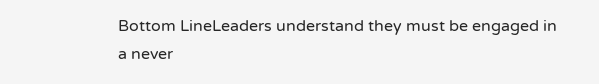Bottom LineLeaders understand they must be engaged in a never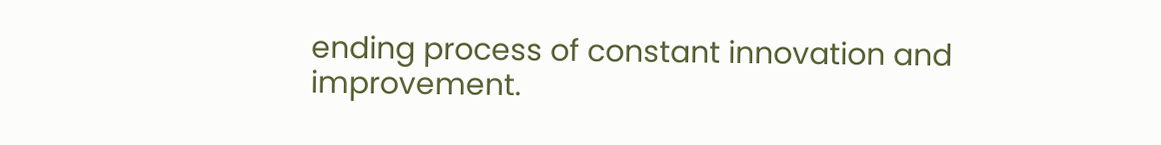ending process of constant innovation and improvement.